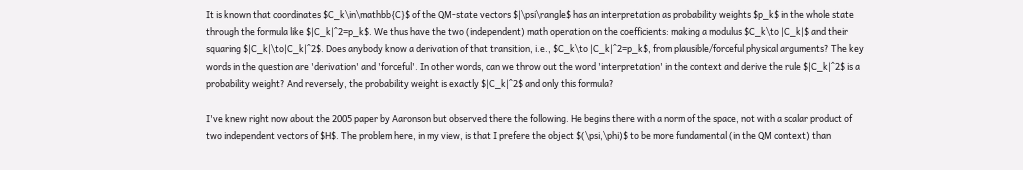It is known that coordinates $C_k\in\mathbb{C}$ of the QM-state vectors $|\psi\rangle$ has an interpretation as probability weights $p_k$ in the whole state through the formula like $|C_k|^2=p_k$. We thus have the two (independent) math operation on the coefficients: making a modulus $C_k\to |C_k|$ and their squaring $|C_k|\to|C_k|^2$. Does anybody know a derivation of that transition, i.e., $C_k\to |C_k|^2=p_k$, from plausible/forceful physical arguments? The key words in the question are 'derivation' and 'forceful'. In other words, can we throw out the word 'interpretation' in the context and derive the rule $|C_k|^2$ is a probability weight? And reversely, the probability weight is exactly $|C_k|^2$ and only this formula?

I've knew right now about the 2005 paper by Aaronson but observed there the following. He begins there with a norm of the space, not with a scalar product of two independent vectors of $H$. The problem here, in my view, is that I prefere the object $(\psi,\phi)$ to be more fundamental (in the QM context) than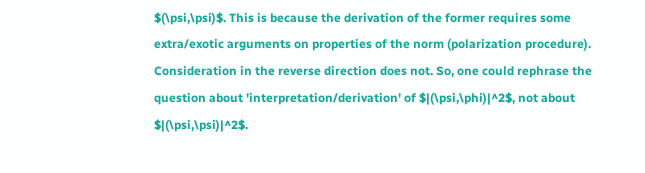$(\psi,\psi)$. This is because the derivation of the former requires some extra/exotic arguments on properties of the norm (polarization procedure). Consideration in the reverse direction does not. So, one could rephrase the question about 'interpretation/derivation' of $|(\psi,\phi)|^2$, not about $|(\psi,\psi)|^2$.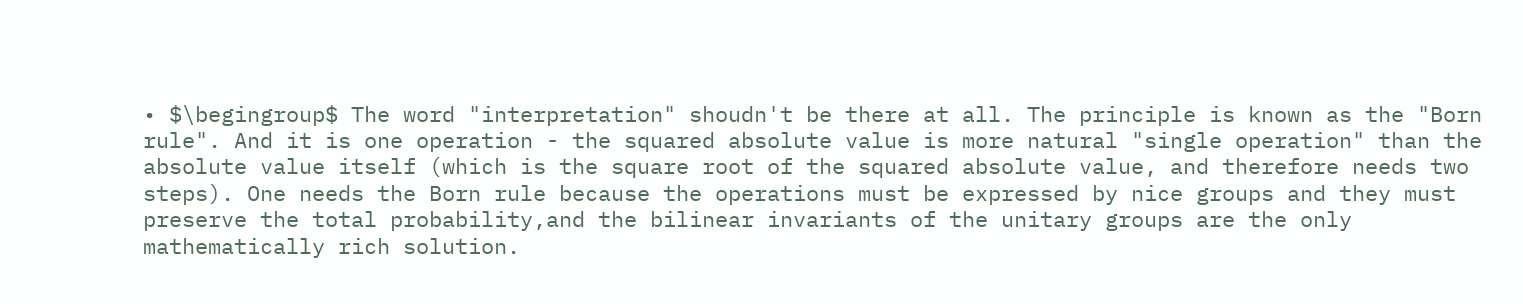• $\begingroup$ The word "interpretation" shoudn't be there at all. The principle is known as the "Born rule". And it is one operation - the squared absolute value is more natural "single operation" than the absolute value itself (which is the square root of the squared absolute value, and therefore needs two steps). One needs the Born rule because the operations must be expressed by nice groups and they must preserve the total probability,and the bilinear invariants of the unitary groups are the only mathematically rich solution.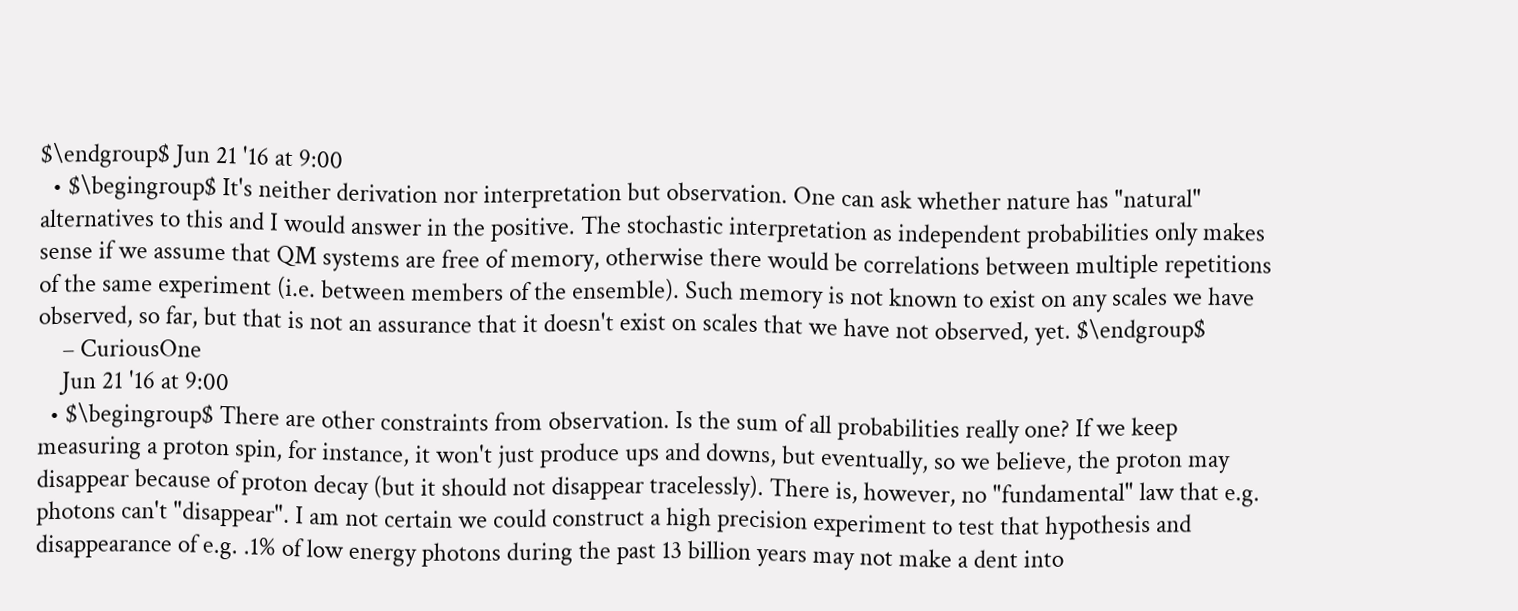$\endgroup$ Jun 21 '16 at 9:00
  • $\begingroup$ It's neither derivation nor interpretation but observation. One can ask whether nature has "natural" alternatives to this and I would answer in the positive. The stochastic interpretation as independent probabilities only makes sense if we assume that QM systems are free of memory, otherwise there would be correlations between multiple repetitions of the same experiment (i.e. between members of the ensemble). Such memory is not known to exist on any scales we have observed, so far, but that is not an assurance that it doesn't exist on scales that we have not observed, yet. $\endgroup$
    – CuriousOne
    Jun 21 '16 at 9:00
  • $\begingroup$ There are other constraints from observation. Is the sum of all probabilities really one? If we keep measuring a proton spin, for instance, it won't just produce ups and downs, but eventually, so we believe, the proton may disappear because of proton decay (but it should not disappear tracelessly). There is, however, no "fundamental" law that e.g. photons can't "disappear". I am not certain we could construct a high precision experiment to test that hypothesis and disappearance of e.g. .1% of low energy photons during the past 13 billion years may not make a dent into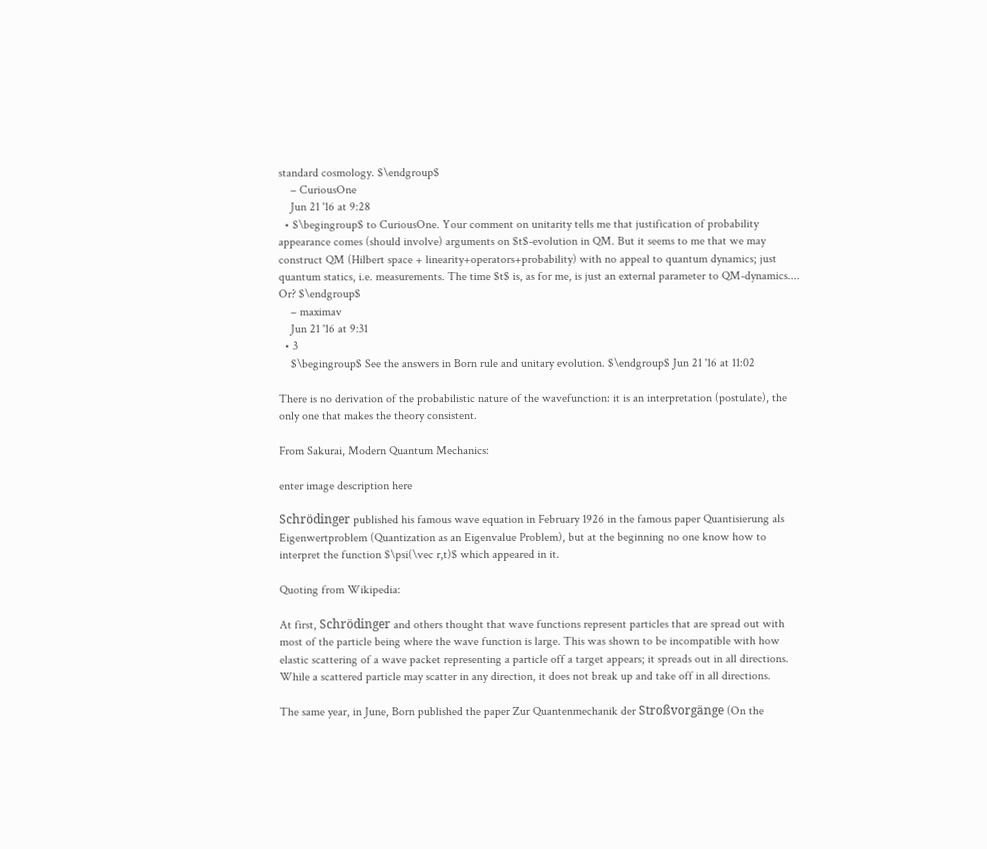standard cosmology. $\endgroup$
    – CuriousOne
    Jun 21 '16 at 9:28
  • $\begingroup$ to CuriousOne. Your comment on unitarity tells me that justification of probability appearance comes (should involve) arguments on $t$-evolution in QM. But it seems to me that we may construct QM (Hilbert space + linearity+operators+probability) with no appeal to quantum dynamics; just quantum statics, i.e. measurements. The time $t$ is, as for me, is just an external parameter to QM-dynamics.... Or? $\endgroup$
    – maximav
    Jun 21 '16 at 9:31
  • 3
    $\begingroup$ See the answers in Born rule and unitary evolution. $\endgroup$ Jun 21 '16 at 11:02

There is no derivation of the probabilistic nature of the wavefunction: it is an interpretation (postulate), the only one that makes the theory consistent.

From Sakurai, Modern Quantum Mechanics:

enter image description here

Schrödinger published his famous wave equation in February 1926 in the famous paper Quantisierung als Eigenwertproblem (Quantization as an Eigenvalue Problem), but at the beginning no one know how to interpret the function $\psi(\vec r,t)$ which appeared in it.

Quoting from Wikipedia:

At first, Schrödinger and others thought that wave functions represent particles that are spread out with most of the particle being where the wave function is large. This was shown to be incompatible with how elastic scattering of a wave packet representing a particle off a target appears; it spreads out in all directions. While a scattered particle may scatter in any direction, it does not break up and take off in all directions.

The same year, in June, Born published the paper Zur Quantenmechanik der Stroßvorgänge (On the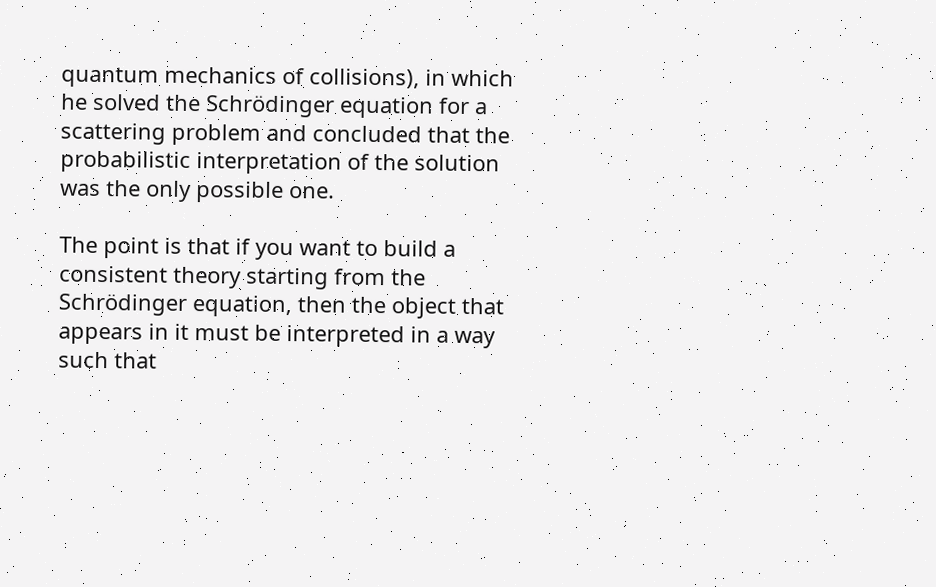quantum mechanics of collisions), in which he solved the Schrödinger equation for a scattering problem and concluded that the probabilistic interpretation of the solution was the only possible one.

The point is that if you want to build a consistent theory starting from the Schrödinger equation, then the object that appears in it must be interpreted in a way such that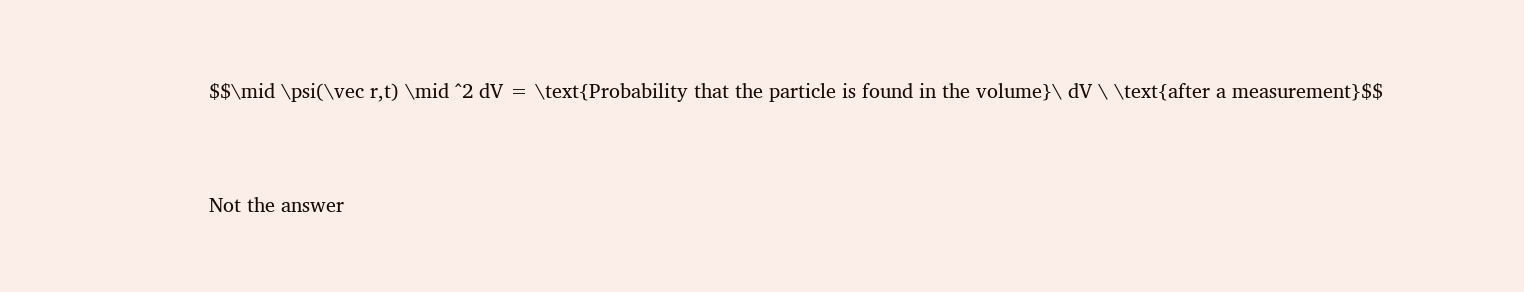$$\mid \psi(\vec r,t) \mid ^2 dV = \text{Probability that the particle is found in the volume}\ dV \ \text{after a measurement}$$


Not the answer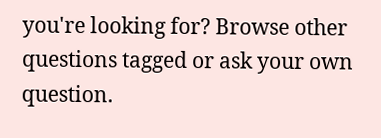you're looking for? Browse other questions tagged or ask your own question.